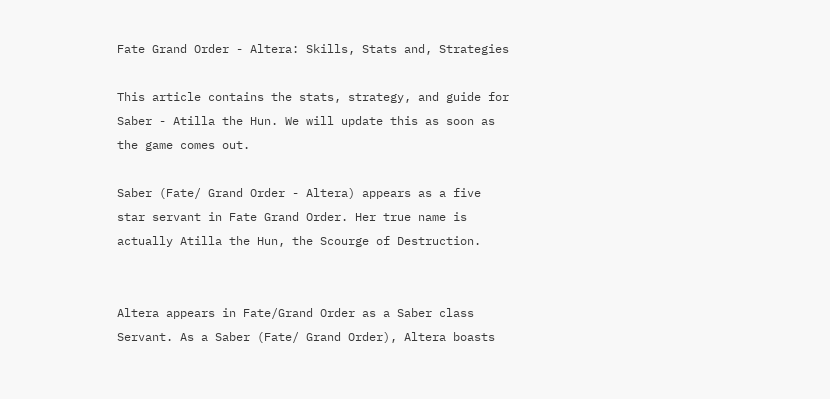Fate Grand Order - Altera: Skills, Stats and, Strategies

This article contains the stats, strategy, and guide for Saber - Atilla the Hun. We will update this as soon as the game comes out.

Saber (Fate/ Grand Order - Altera) appears as a five star servant in Fate Grand Order. Her true name is actually Atilla the Hun, the Scourge of Destruction.


Altera appears in Fate/Grand Order as a Saber class Servant. As a Saber (Fate/ Grand Order), Altera boasts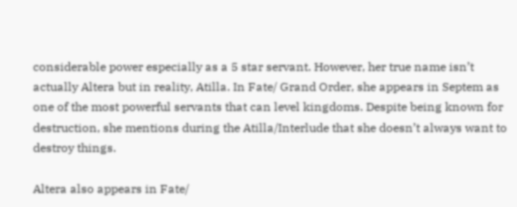considerable power especially as a 5 star servant. However, her true name isn’t actually Altera but in reality, Atilla. In Fate/ Grand Order, she appears in Septem as one of the most powerful servants that can level kingdoms. Despite being known for destruction, she mentions during the Atilla/Interlude that she doesn’t always want to destroy things.

Altera also appears in Fate/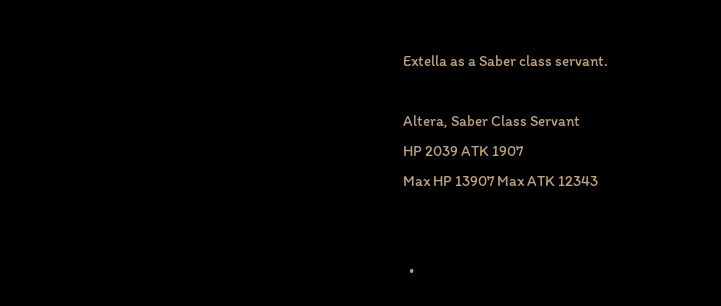Extella as a Saber class servant.

Altera, Saber Class Servant
HP 2039 ATK 1907
Max HP 13907 Max ATK 12343


  •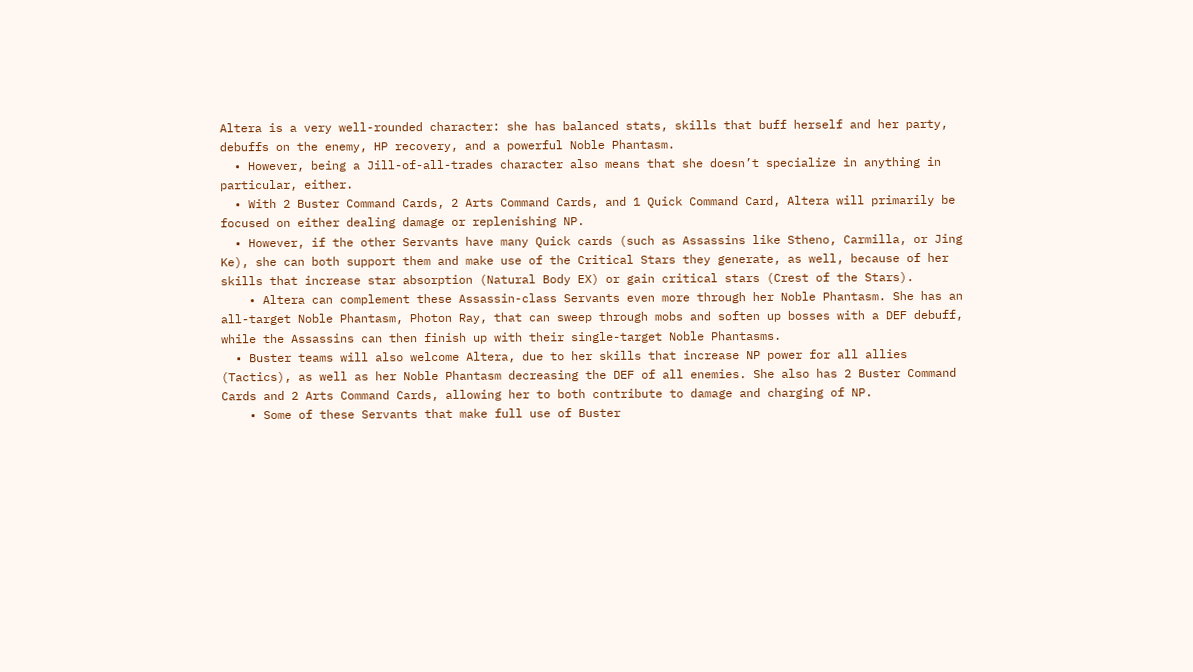Altera is a very well-rounded character: she has balanced stats, skills that buff herself and her party, debuffs on the enemy, HP recovery, and a powerful Noble Phantasm.
  • However, being a Jill-of-all-trades character also means that she doesn’t specialize in anything in particular, either.
  • With 2 Buster Command Cards, 2 Arts Command Cards, and 1 Quick Command Card, Altera will primarily be focused on either dealing damage or replenishing NP.
  • However, if the other Servants have many Quick cards (such as Assassins like Stheno, Carmilla, or Jing Ke), she can both support them and make use of the Critical Stars they generate, as well, because of her skills that increase star absorption (Natural Body EX) or gain critical stars (Crest of the Stars).
    • Altera can complement these Assassin-class Servants even more through her Noble Phantasm. She has an all-target Noble Phantasm, Photon Ray, that can sweep through mobs and soften up bosses with a DEF debuff, while the Assassins can then finish up with their single-target Noble Phantasms.
  • Buster teams will also welcome Altera, due to her skills that increase NP power for all allies (Tactics), as well as her Noble Phantasm decreasing the DEF of all enemies. She also has 2 Buster Command Cards and 2 Arts Command Cards, allowing her to both contribute to damage and charging of NP.
    • Some of these Servants that make full use of Buster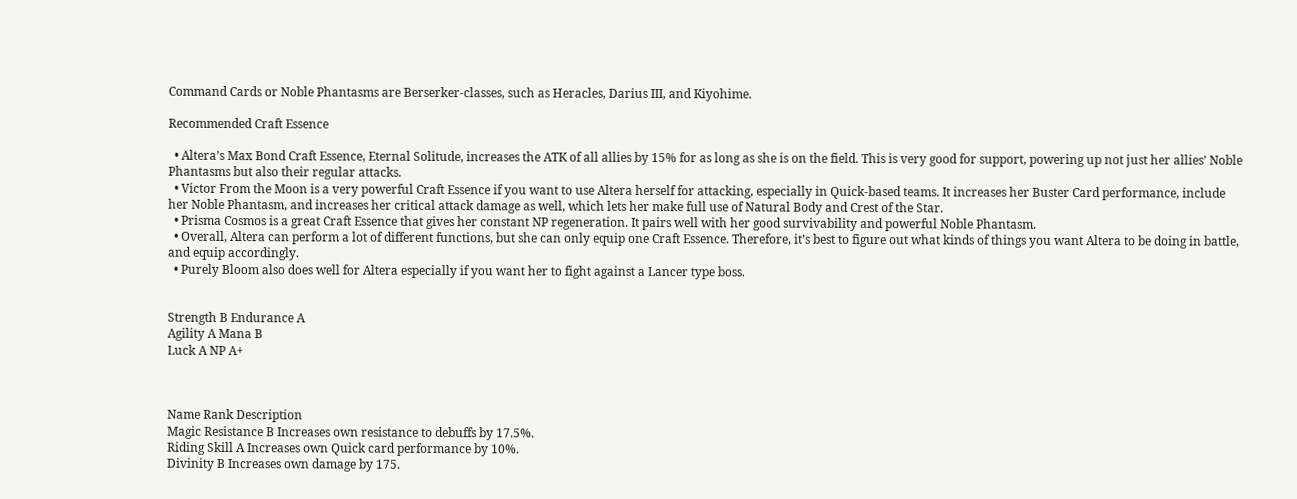Command Cards or Noble Phantasms are Berserker-classes, such as Heracles, Darius III, and Kiyohime.

Recommended Craft Essence

  • Altera’s Max Bond Craft Essence, Eternal Solitude, increases the ATK of all allies by 15% for as long as she is on the field. This is very good for support, powering up not just her allies’ Noble Phantasms but also their regular attacks.
  • Victor From the Moon is a very powerful Craft Essence if you want to use Altera herself for attacking, especially in Quick-based teams. It increases her Buster Card performance, include her Noble Phantasm, and increases her critical attack damage as well, which lets her make full use of Natural Body and Crest of the Star.
  • Prisma Cosmos is a great Craft Essence that gives her constant NP regeneration. It pairs well with her good survivability and powerful Noble Phantasm.
  • Overall, Altera can perform a lot of different functions, but she can only equip one Craft Essence. Therefore, it’s best to figure out what kinds of things you want Altera to be doing in battle, and equip accordingly.
  • Purely Bloom also does well for Altera especially if you want her to fight against a Lancer type boss.


Strength B Endurance A
Agility A Mana B
Luck A NP A+



Name Rank Description
Magic Resistance B Increases own resistance to debuffs by 17.5%.
Riding Skill A Increases own Quick card performance by 10%.
Divinity B Increases own damage by 175.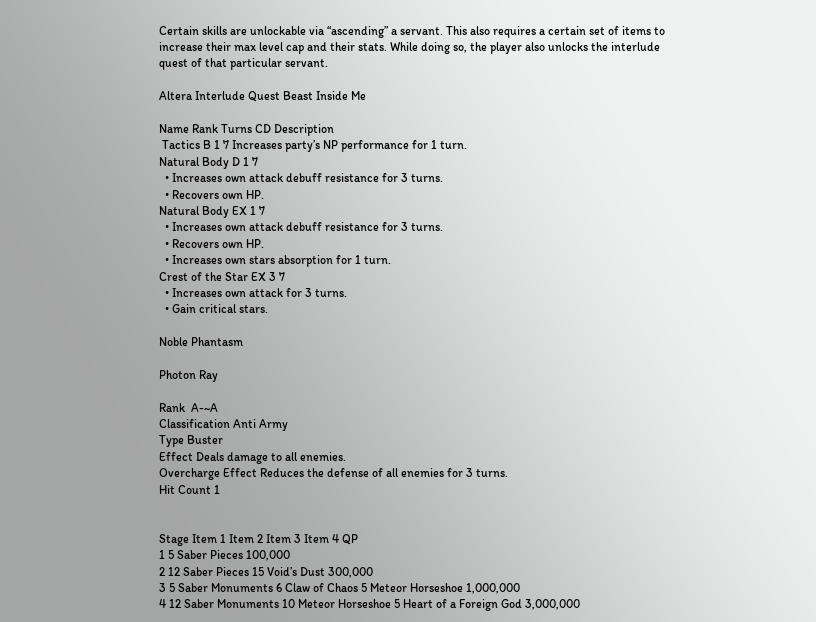Certain skills are unlockable via “ascending” a servant. This also requires a certain set of items to increase their max level cap and their stats. While doing so, the player also unlocks the interlude quest of that particular servant.

Altera Interlude Quest Beast Inside Me

Name Rank Turns CD Description
 Tactics B 1 7 Increases party’s NP performance for 1 turn.
Natural Body D 1 7
  • Increases own attack debuff resistance for 3 turns.
  • Recovers own HP.
Natural Body EX 1 7
  • Increases own attack debuff resistance for 3 turns.
  • Recovers own HP.
  • Increases own stars absorption for 1 turn.
Crest of the Star EX 3 7
  • Increases own attack for 3 turns.
  • Gain critical stars.

Noble Phantasm

Photon Ray

Rank  A-~A
Classification Anti Army
Type Buster
Effect Deals damage to all enemies.
Overcharge Effect Reduces the defense of all enemies for 3 turns.
Hit Count 1


Stage Item 1 Item 2 Item 3 Item 4 QP
1 5 Saber Pieces 100,000
2 12 Saber Pieces 15 Void’s Dust 300,000
3 5 Saber Monuments 6 Claw of Chaos 5 Meteor Horseshoe 1,000,000
4 12 Saber Monuments 10 Meteor Horseshoe 5 Heart of a Foreign God 3,000,000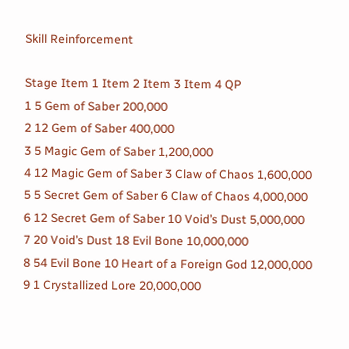Skill Reinforcement

Stage Item 1 Item 2 Item 3 Item 4 QP
1 5 Gem of Saber 200,000
2 12 Gem of Saber 400,000
3 5 Magic Gem of Saber 1,200,000
4 12 Magic Gem of Saber 3 Claw of Chaos 1,600,000
5 5 Secret Gem of Saber 6 Claw of Chaos 4,000,000
6 12 Secret Gem of Saber 10 Void’s Dust 5,000,000
7 20 Void’s Dust 18 Evil Bone 10,000,000
8 54 Evil Bone 10 Heart of a Foreign God 12,000,000
9 1 Crystallized Lore 20,000,000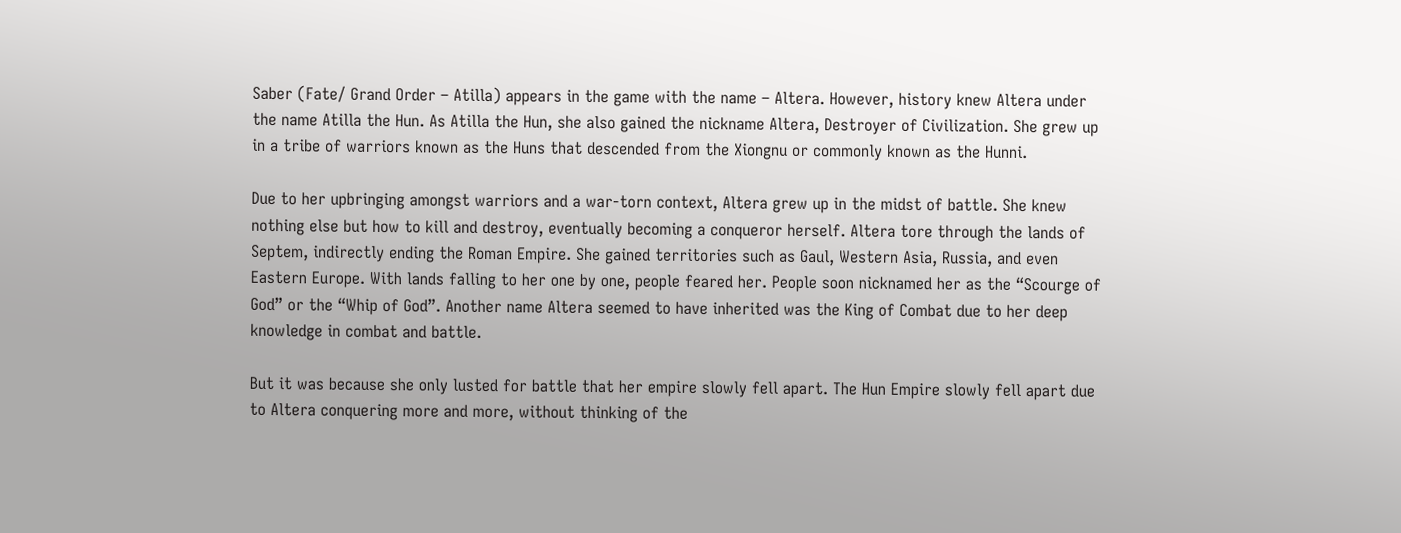Saber (Fate/ Grand Order – Atilla) appears in the game with the name – Altera. However, history knew Altera under the name Atilla the Hun. As Atilla the Hun, she also gained the nickname Altera, Destroyer of Civilization. She grew up in a tribe of warriors known as the Huns that descended from the Xiongnu or commonly known as the Hunni.

Due to her upbringing amongst warriors and a war-torn context, Altera grew up in the midst of battle. She knew nothing else but how to kill and destroy, eventually becoming a conqueror herself. Altera tore through the lands of Septem, indirectly ending the Roman Empire. She gained territories such as Gaul, Western Asia, Russia, and even Eastern Europe. With lands falling to her one by one, people feared her. People soon nicknamed her as the “Scourge of God” or the “Whip of God”. Another name Altera seemed to have inherited was the King of Combat due to her deep knowledge in combat and battle.

But it was because she only lusted for battle that her empire slowly fell apart. The Hun Empire slowly fell apart due to Altera conquering more and more, without thinking of the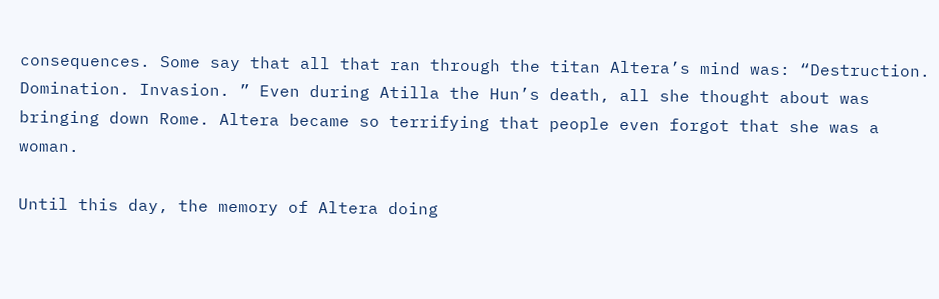consequences. Some say that all that ran through the titan Altera’s mind was: “Destruction. Domination. Invasion. ” Even during Atilla the Hun’s death, all she thought about was bringing down Rome. Altera became so terrifying that people even forgot that she was a woman.

Until this day, the memory of Altera doing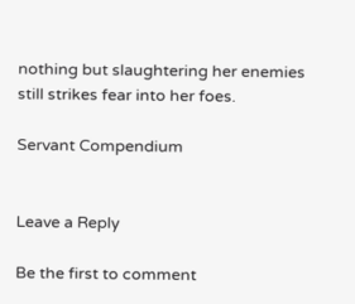nothing but slaughtering her enemies still strikes fear into her foes.

Servant Compendium


Leave a Reply

Be the first to comment